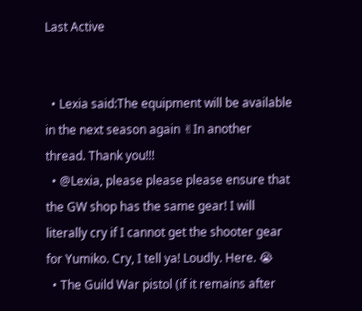Last Active


  • Lexia said:The equipment will be available in the next season again ✌In another thread. Thank you!!!
  • @Lexia, please please please ensure that the GW shop has the same gear! I will literally cry if I cannot get the shooter gear for Yumiko. Cry, I tell ya! Loudly. Here. 😭
  • The Guild War pistol (if it remains after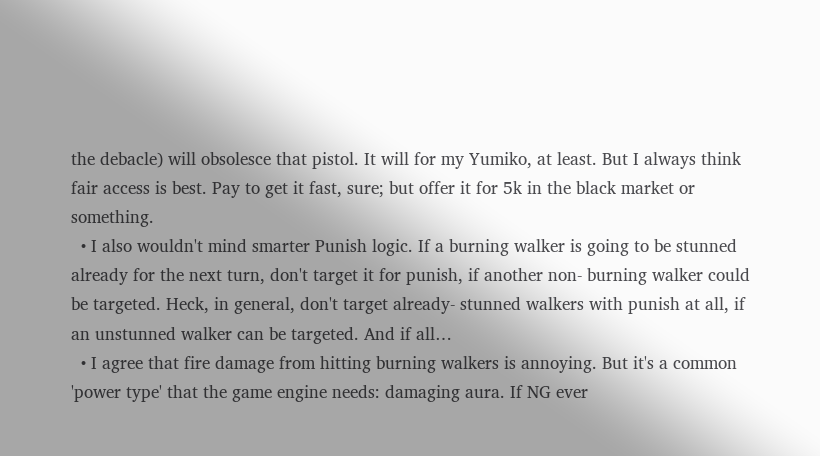the debacle) will obsolesce that pistol. It will for my Yumiko, at least. But I always think fair access is best. Pay to get it fast, sure; but offer it for 5k in the black market or something.
  • I also wouldn't mind smarter Punish logic. If a burning walker is going to be stunned already for the next turn, don't target it for punish, if another non- burning walker could be targeted. Heck, in general, don't target already- stunned walkers with punish at all, if an unstunned walker can be targeted. And if all…
  • I agree that fire damage from hitting burning walkers is annoying. But it's a common 'power type' that the game engine needs: damaging aura. If NG ever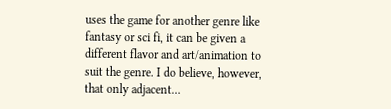uses the game for another genre like fantasy or sci fi, it can be given a different flavor and art/animation to suit the genre. I do believe, however, that only adjacent…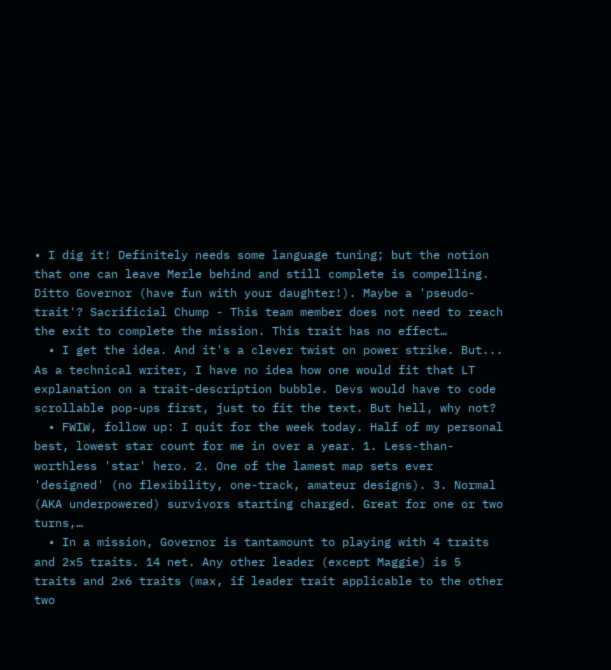• I dig it! Definitely needs some language tuning; but the notion that one can leave Merle behind and still complete is compelling. Ditto Governor (have fun with your daughter!). Maybe a 'pseudo-trait'? Sacrificial Chump - This team member does not need to reach the exit to complete the mission. This trait has no effect…
  • I get the idea. And it's a clever twist on power strike. But... As a technical writer, I have no idea how one would fit that LT explanation on a trait-description bubble. Devs would have to code scrollable pop-ups first, just to fit the text. But hell, why not?
  • FWIW, follow up: I quit for the week today. Half of my personal best, lowest star count for me in over a year. 1. Less-than-worthless 'star' hero. 2. One of the lamest map sets ever 'designed' (no flexibility, one-track, amateur designs). 3. Normal (AKA underpowered) survivors starting charged. Great for one or two turns,…
  • In a mission, Governor is tantamount to playing with 4 traits and 2x5 traits. 14 net. Any other leader (except Maggie) is 5 traits and 2x6 traits (max, if leader trait applicable to the other two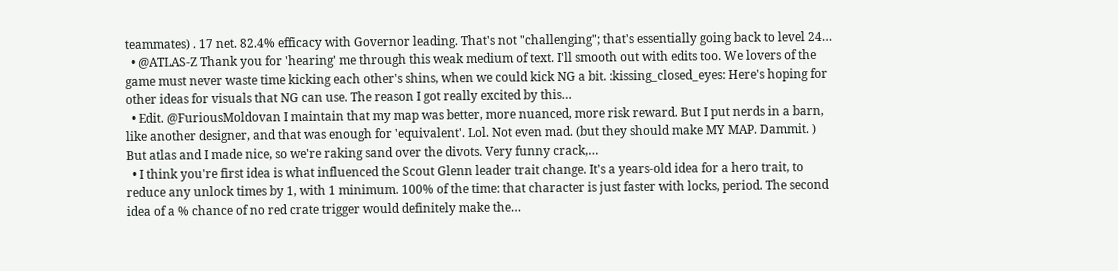teammates) . 17 net. 82.4% efficacy with Governor leading. That's not "challenging"; that's essentially going back to level 24…
  • @ATLAS-Z Thank you for 'hearing' me through this weak medium of text. I'll smooth out with edits too. We lovers of the game must never waste time kicking each other's shins, when we could kick NG a bit. :kissing_closed_eyes: Here's hoping for other ideas for visuals that NG can use. The reason I got really excited by this…
  • Edit. @FuriousMoldovan I maintain that my map was better, more nuanced, more risk reward. But I put nerds in a barn, like another designer, and that was enough for 'equivalent'. Lol. Not even mad. (but they should make MY MAP. Dammit. ) But atlas and I made nice, so we're raking sand over the divots. Very funny crack,…
  • I think you're first idea is what influenced the Scout Glenn leader trait change. It's a years-old idea for a hero trait, to reduce any unlock times by 1, with 1 minimum. 100% of the time: that character is just faster with locks, period. The second idea of a % chance of no red crate trigger would definitely make the…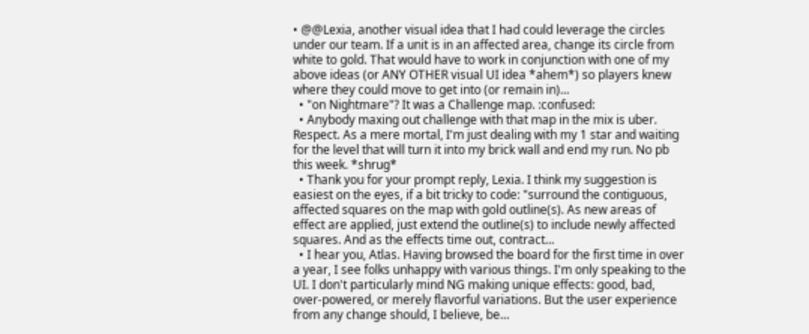• @@Lexia, another visual idea that I had could leverage the circles under our team. If a unit is in an affected area, change its circle from white to gold. That would have to work in conjunction with one of my above ideas (or ANY OTHER visual UI idea *ahem*) so players knew where they could move to get into (or remain in)…
  • "on Nightmare"? It was a Challenge map. :confused:
  • Anybody maxing out challenge with that map in the mix is uber. Respect. As a mere mortal, I'm just dealing with my 1 star and waiting for the level that will turn it into my brick wall and end my run. No pb this week. *shrug*
  • Thank you for your prompt reply, Lexia. I think my suggestion is easiest on the eyes, if a bit tricky to code: "surround the contiguous, affected squares on the map with gold outline(s). As new areas of effect are applied, just extend the outline(s) to include newly affected squares. And as the effects time out, contract…
  • I hear you, Atlas. Having browsed the board for the first time in over a year, I see folks unhappy with various things. I'm only speaking to the UI. I don't particularly mind NG making unique effects: good, bad, over-powered, or merely flavorful variations. But the user experience from any change should, I believe, be…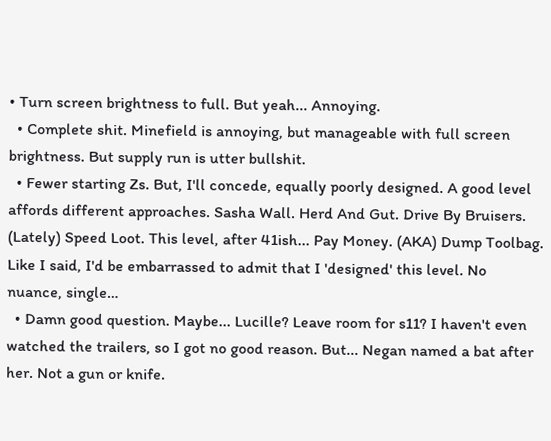• Turn screen brightness to full. But yeah... Annoying.
  • Complete shit. Minefield is annoying, but manageable with full screen brightness. But supply run is utter bullshit.
  • Fewer starting Zs. But, I'll concede, equally poorly designed. A good level affords different approaches. Sasha Wall. Herd And Gut. Drive By Bruisers. (Lately) Speed Loot. This level, after 41ish... Pay Money. (AKA) Dump Toolbag. Like I said, I'd be embarrassed to admit that I 'designed' this level. No nuance, single…
  • Damn good question. Maybe... Lucille? Leave room for s11? I haven't even watched the trailers, so I got no good reason. But... Negan named a bat after her. Not a gun or knife.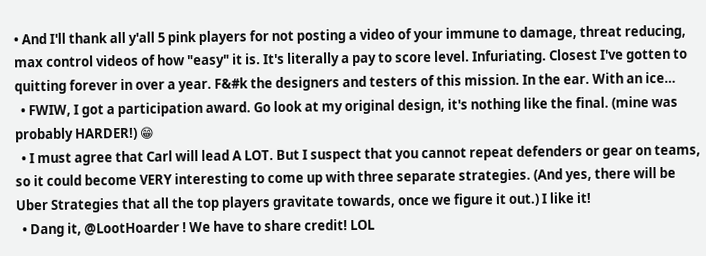• And I'll thank all y'all 5 pink players for not posting a video of your immune to damage, threat reducing, max control videos of how "easy" it is. It's literally a pay to score level. Infuriating. Closest I've gotten to quitting forever in over a year. F&#k the designers and testers of this mission. In the ear. With an ice…
  • FWIW, I got a participation award. Go look at my original design, it's nothing like the final. (mine was probably HARDER!) 😁
  • I must agree that Carl will lead A LOT. But I suspect that you cannot repeat defenders or gear on teams, so it could become VERY interesting to come up with three separate strategies. (And yes, there will be Uber Strategies that all the top players gravitate towards, once we figure it out.) I like it!
  • Dang it, @LootHoarder ! We have to share credit! LOL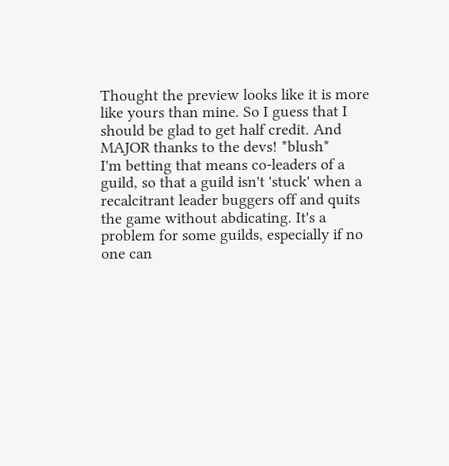Thought the preview looks like it is more like yours than mine. So I guess that I should be glad to get half credit. And MAJOR thanks to the devs! *blush*
I'm betting that means co-leaders of a guild, so that a guild isn't 'stuck' when a recalcitrant leader buggers off and quits the game without abdicating. It's a problem for some guilds, especially if no one can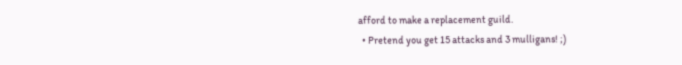afford to make a replacement guild.
  • Pretend you get 15 attacks and 3 mulligans! ;)